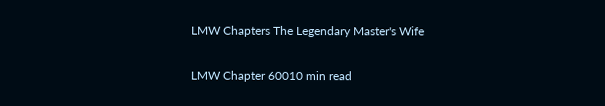LMW Chapters The Legendary Master's Wife

LMW Chapter 60010 min read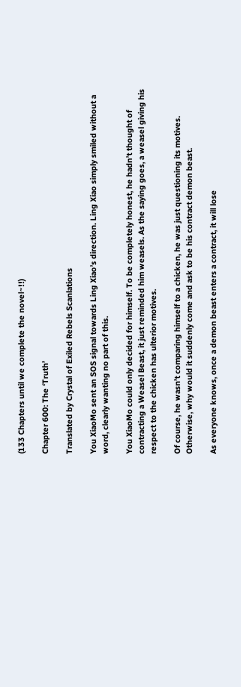(133 Chapters until we complete the novel~!!)

Chapter 600: The ‘Truth’

Translated by Crystal of Exiled Rebels Scanlations

You XiaoMo sent an SOS signal towards Ling Xiao’s direction. Ling Xiao simply smiled without a word, clearly wanting no part of this.

You XiaoMo could only decided for himself. To be completely honest, he hadn’t thought of contracting a Weasel Beast, it just reminded him weasels. As the saying goes, a weasel giving his respect to the chicken has ulterior motives.

Of course, he wasn’t comparing himself to a chicken, he was just questioning its motives. Otherwise, why would it suddenly come and ask to be his contract demon beast.

As everyone knows, once a demon beast enters a contract, it will lose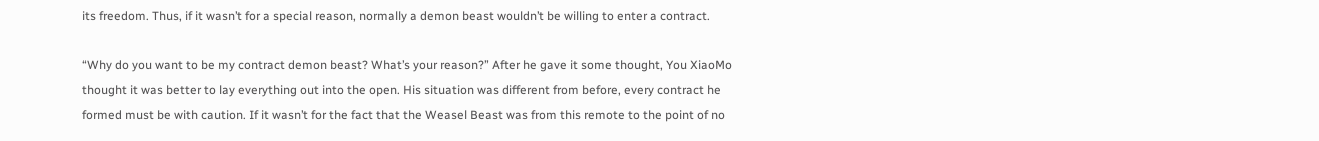its freedom. Thus, if it wasn’t for a special reason, normally a demon beast wouldn’t be willing to enter a contract.

“Why do you want to be my contract demon beast? What’s your reason?” After he gave it some thought, You XiaoMo thought it was better to lay everything out into the open. His situation was different from before, every contract he formed must be with caution. If it wasn’t for the fact that the Weasel Beast was from this remote to the point of no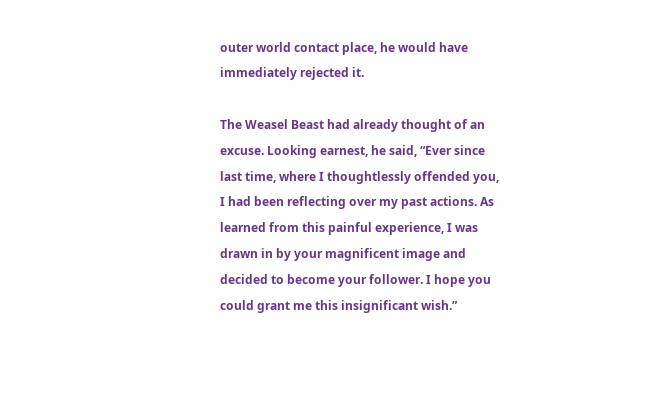outer world contact place, he would have immediately rejected it.

The Weasel Beast had already thought of an excuse. Looking earnest, he said, “Ever since last time, where I thoughtlessly offended you, I had been reflecting over my past actions. As learned from this painful experience, I was drawn in by your magnificent image and decided to become your follower. I hope you could grant me this insignificant wish.”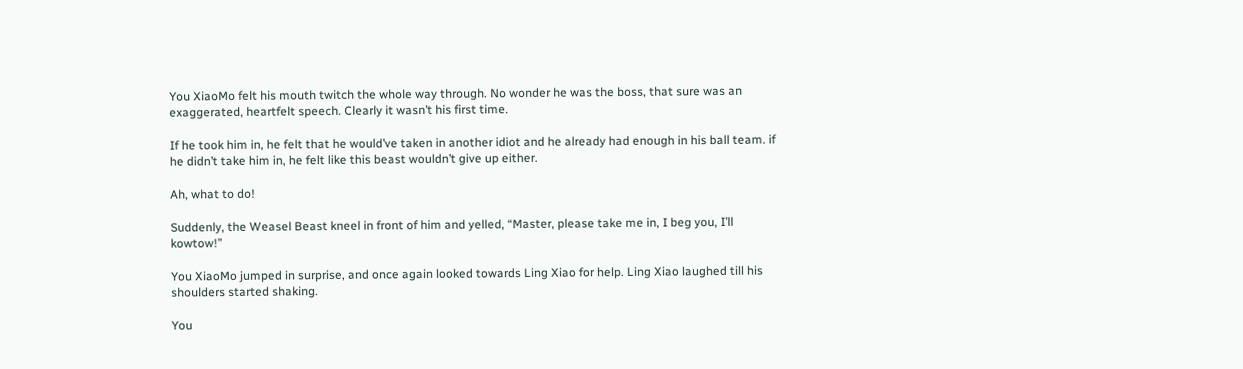You XiaoMo felt his mouth twitch the whole way through. No wonder he was the boss, that sure was an exaggerated, heartfelt speech. Clearly it wasn’t his first time.

If he took him in, he felt that he would’ve taken in another idiot and he already had enough in his ball team. if he didn’t take him in, he felt like this beast wouldn’t give up either.

Ah, what to do!

Suddenly, the Weasel Beast kneel in front of him and yelled, “Master, please take me in, I beg you, I’ll kowtow!”

You XiaoMo jumped in surprise, and once again looked towards Ling Xiao for help. Ling Xiao laughed till his shoulders started shaking.

You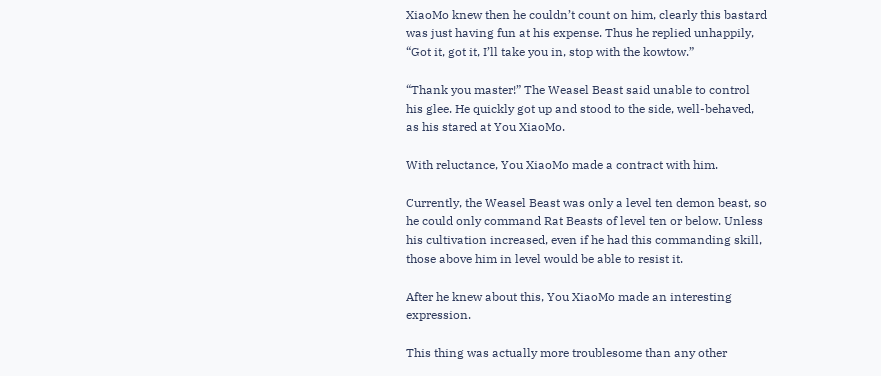XiaoMo knew then he couldn’t count on him, clearly this bastard was just having fun at his expense. Thus he replied unhappily, “Got it, got it, I’ll take you in, stop with the kowtow.”

“Thank you master!” The Weasel Beast said unable to control his glee. He quickly got up and stood to the side, well-behaved, as his stared at You XiaoMo.

With reluctance, You XiaoMo made a contract with him.

Currently, the Weasel Beast was only a level ten demon beast, so he could only command Rat Beasts of level ten or below. Unless his cultivation increased, even if he had this commanding skill, those above him in level would be able to resist it.

After he knew about this, You XiaoMo made an interesting expression.

This thing was actually more troublesome than any other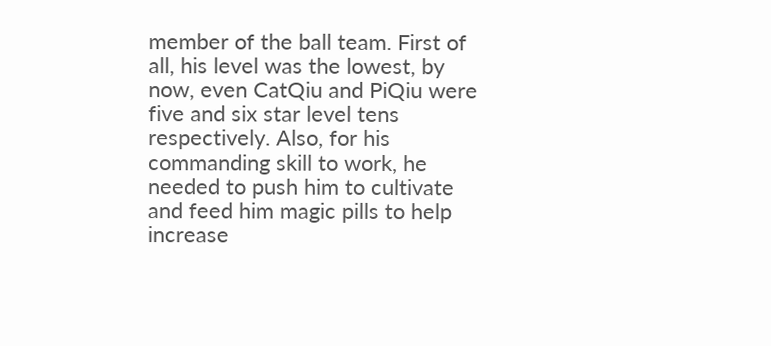member of the ball team. First of all, his level was the lowest, by now, even CatQiu and PiQiu were five and six star level tens respectively. Also, for his commanding skill to work, he needed to push him to cultivate and feed him magic pills to help increase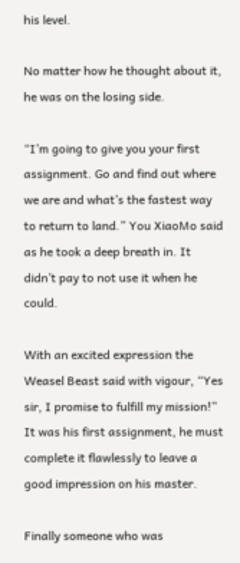his level.

No matter how he thought about it, he was on the losing side.

“I’m going to give you your first assignment. Go and find out where we are and what’s the fastest way to return to land.” You XiaoMo said as he took a deep breath in. It didn’t pay to not use it when he could.

With an excited expression the Weasel Beast said with vigour, “Yes sir, I promise to fulfill my mission!” It was his first assignment, he must complete it flawlessly to leave a good impression on his master.

Finally someone who was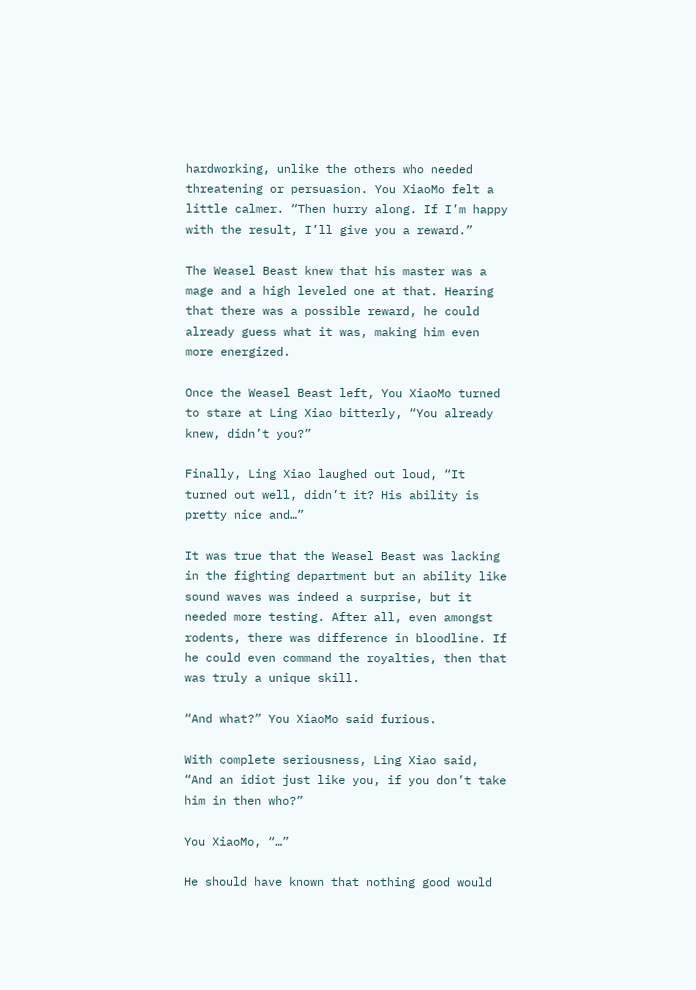hardworking, unlike the others who needed threatening or persuasion. You XiaoMo felt a little calmer. “Then hurry along. If I’m happy with the result, I’ll give you a reward.”

The Weasel Beast knew that his master was a mage and a high leveled one at that. Hearing that there was a possible reward, he could already guess what it was, making him even more energized.

Once the Weasel Beast left, You XiaoMo turned to stare at Ling Xiao bitterly, “You already knew, didn’t you?”

Finally, Ling Xiao laughed out loud, “It turned out well, didn’t it? His ability is pretty nice and…”

It was true that the Weasel Beast was lacking in the fighting department but an ability like sound waves was indeed a surprise, but it needed more testing. After all, even amongst rodents, there was difference in bloodline. If he could even command the royalties, then that was truly a unique skill.

“And what?” You XiaoMo said furious.

With complete seriousness, Ling Xiao said, “And an idiot just like you, if you don’t take him in then who?”

You XiaoMo, “…”

He should have known that nothing good would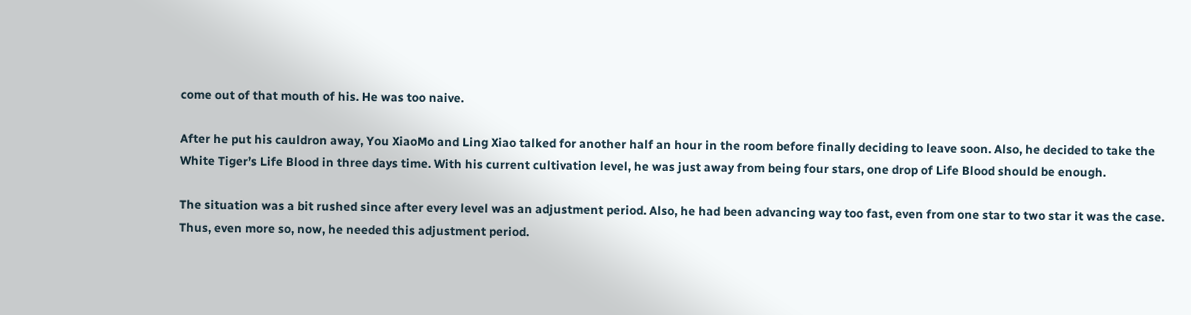come out of that mouth of his. He was too naive.

After he put his cauldron away, You XiaoMo and Ling Xiao talked for another half an hour in the room before finally deciding to leave soon. Also, he decided to take the White Tiger’s Life Blood in three days time. With his current cultivation level, he was just away from being four stars, one drop of Life Blood should be enough.

The situation was a bit rushed since after every level was an adjustment period. Also, he had been advancing way too fast, even from one star to two star it was the case. Thus, even more so, now, he needed this adjustment period.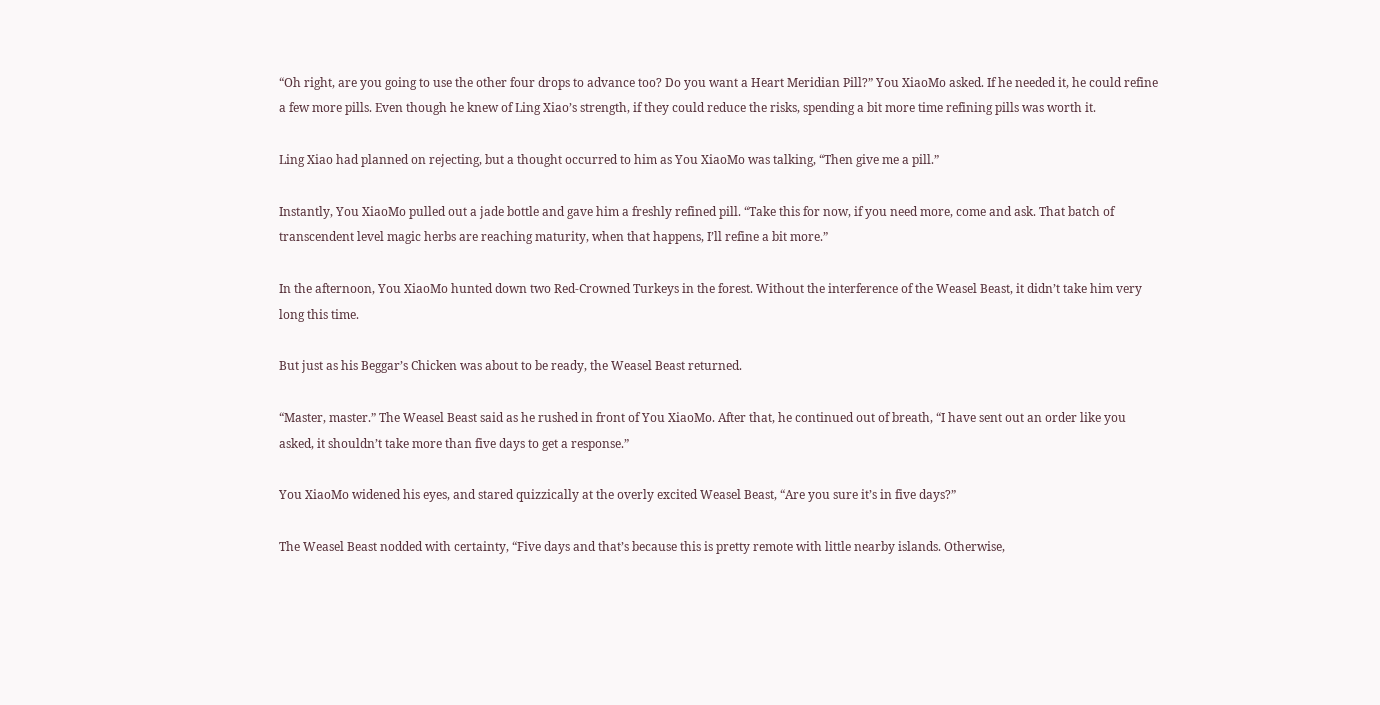“Oh right, are you going to use the other four drops to advance too? Do you want a Heart Meridian Pill?” You XiaoMo asked. If he needed it, he could refine a few more pills. Even though he knew of Ling Xiao’s strength, if they could reduce the risks, spending a bit more time refining pills was worth it.

Ling Xiao had planned on rejecting, but a thought occurred to him as You XiaoMo was talking, “Then give me a pill.”

Instantly, You XiaoMo pulled out a jade bottle and gave him a freshly refined pill. “Take this for now, if you need more, come and ask. That batch of transcendent level magic herbs are reaching maturity, when that happens, I’ll refine a bit more.”

In the afternoon, You XiaoMo hunted down two Red-Crowned Turkeys in the forest. Without the interference of the Weasel Beast, it didn’t take him very long this time.

But just as his Beggar’s Chicken was about to be ready, the Weasel Beast returned.

“Master, master.” The Weasel Beast said as he rushed in front of You XiaoMo. After that, he continued out of breath, “I have sent out an order like you asked, it shouldn’t take more than five days to get a response.”

You XiaoMo widened his eyes, and stared quizzically at the overly excited Weasel Beast, “Are you sure it’s in five days?”

The Weasel Beast nodded with certainty, “Five days and that’s because this is pretty remote with little nearby islands. Otherwise,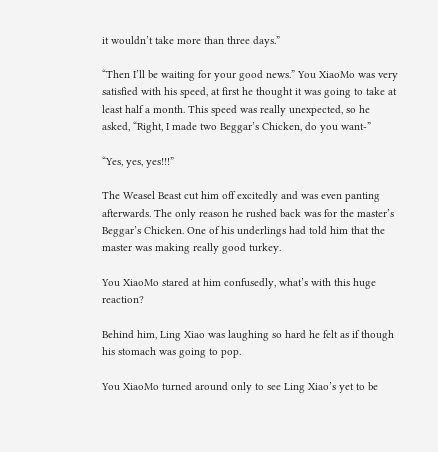it wouldn’t take more than three days.”

“Then I’ll be waiting for your good news.” You XiaoMo was very satisfied with his speed, at first he thought it was going to take at least half a month. This speed was really unexpected, so he asked, “Right, I made two Beggar’s Chicken, do you want-”

“Yes, yes, yes!!!”

The Weasel Beast cut him off excitedly and was even panting afterwards. The only reason he rushed back was for the master’s Beggar’s Chicken. One of his underlings had told him that the master was making really good turkey.

You XiaoMo stared at him confusedly, what’s with this huge reaction?

Behind him, Ling Xiao was laughing so hard he felt as if though his stomach was going to pop.

You XiaoMo turned around only to see Ling Xiao’s yet to be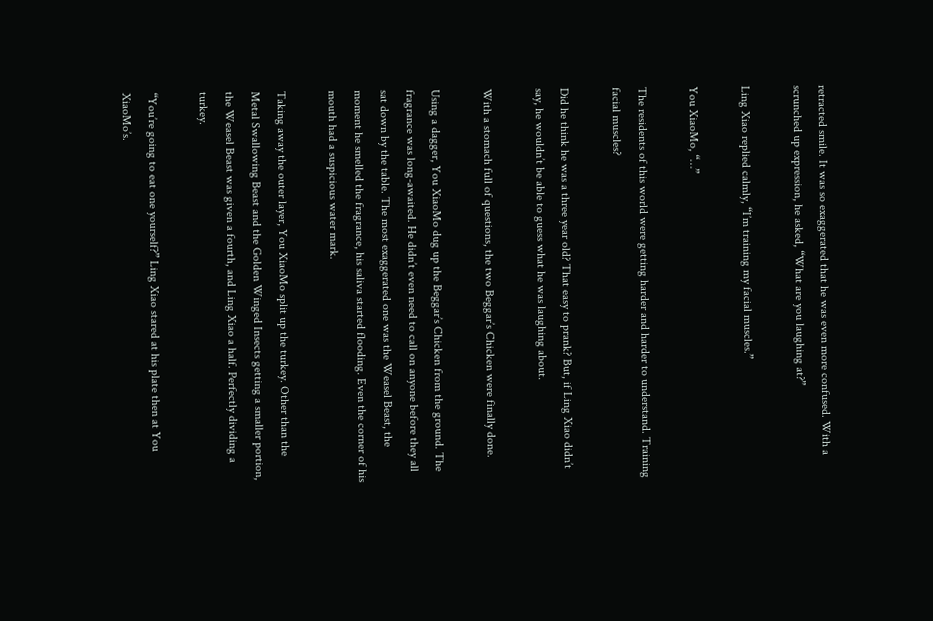retracted smile. It was so exaggerated that he was even more confused. With a scrunched up expression, he asked, “What are you laughing at?”

Ling Xiao replied calmly, “I’m training my facial muscles.”

You XiaoMo, “…”

The residents of this world were getting harder and harder to understand. Training facial muscles?

Did he think he was a three year old? That easy to prank? But, if Ling Xiao didn’t say, he wouldn’t be able to guess what he was laughing about.

With a stomach full of questions, the two Beggar’s Chicken were finally done.

Using a dagger, You XiaoMo dug up the Beggar’s Chicken from the ground. The fragrance was long-awaited. He didn’t even need to call on anyone before they all sat down by the table. The most exaggerated one was the Weasel Beast, the moment he smelled the fragrance, his saliva started flooding. Even the corner of his mouth had a suspicious water mark.

Taking away the outer layer, You XiaoMo split up the turkey. Other than the Metal Swallowing Beast and the Golden Winged Insects getting a smaller portion, the Weasel Beast was given a fourth, and Ling Xiao a half. Perfectly dividing a turkey.

“You’re going to eat one yourself?” Ling Xiao stared at his plate then at You XiaoMo’s.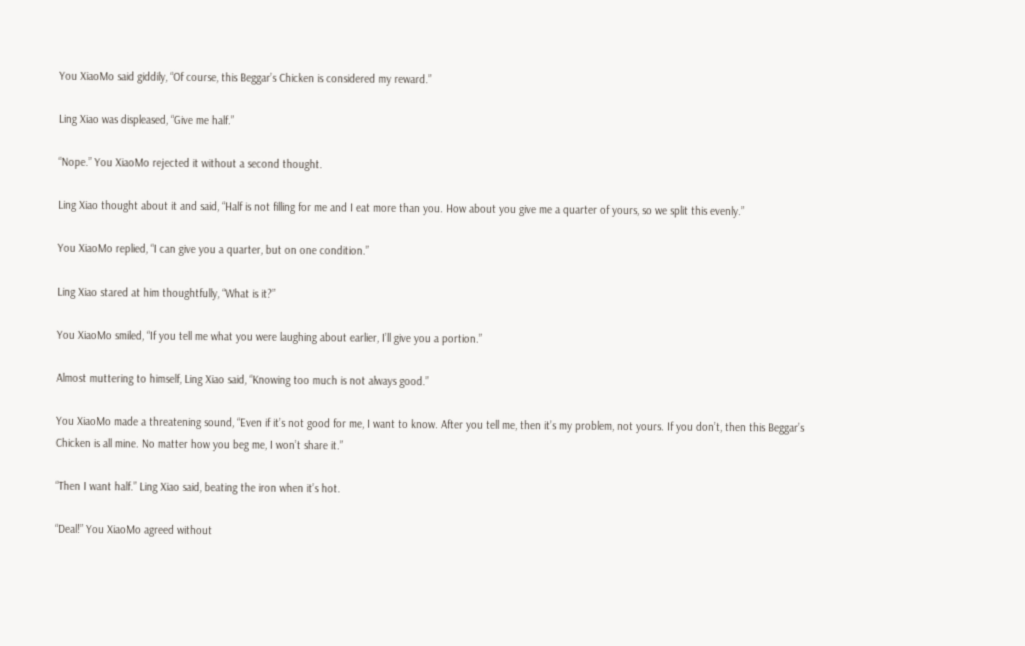You XiaoMo said giddily, “Of course, this Beggar’s Chicken is considered my reward.”

Ling Xiao was displeased, “Give me half.”

“Nope.” You XiaoMo rejected it without a second thought.

Ling Xiao thought about it and said, “Half is not filling for me and I eat more than you. How about you give me a quarter of yours, so we split this evenly.”

You XiaoMo replied, “I can give you a quarter, but on one condition.”

Ling Xiao stared at him thoughtfully, “What is it?”

You XiaoMo smiled, “If you tell me what you were laughing about earlier, I’ll give you a portion.”

Almost muttering to himself, Ling Xiao said, “Knowing too much is not always good.”

You XiaoMo made a threatening sound, “Even if it’s not good for me, I want to know. After you tell me, then it’s my problem, not yours. If you don’t, then this Beggar’s Chicken is all mine. No matter how you beg me, I won’t share it.”

“Then I want half.” Ling Xiao said, beating the iron when it’s hot.

“Deal!” You XiaoMo agreed without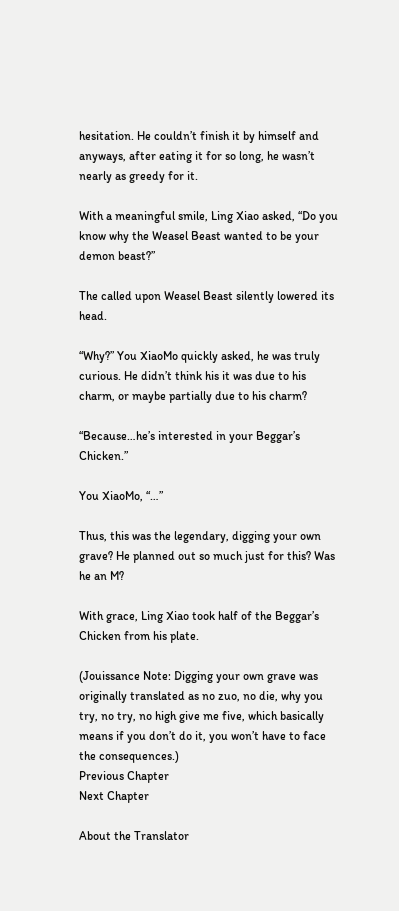hesitation. He couldn’t finish it by himself and anyways, after eating it for so long, he wasn’t nearly as greedy for it.

With a meaningful smile, Ling Xiao asked, “Do you know why the Weasel Beast wanted to be your demon beast?”

The called upon Weasel Beast silently lowered its head.

“Why?” You XiaoMo quickly asked, he was truly curious. He didn’t think his it was due to his charm, or maybe partially due to his charm?

“Because…he’s interested in your Beggar’s Chicken.”

You XiaoMo, “…”

Thus, this was the legendary, digging your own grave? He planned out so much just for this? Was he an M?

With grace, Ling Xiao took half of the Beggar’s Chicken from his plate.

(Jouissance Note: Digging your own grave was originally translated as no zuo, no die, why you try, no try, no high give me five, which basically means if you don’t do it, you won’t have to face the consequences.)
Previous Chapter
Next Chapter

About the Translator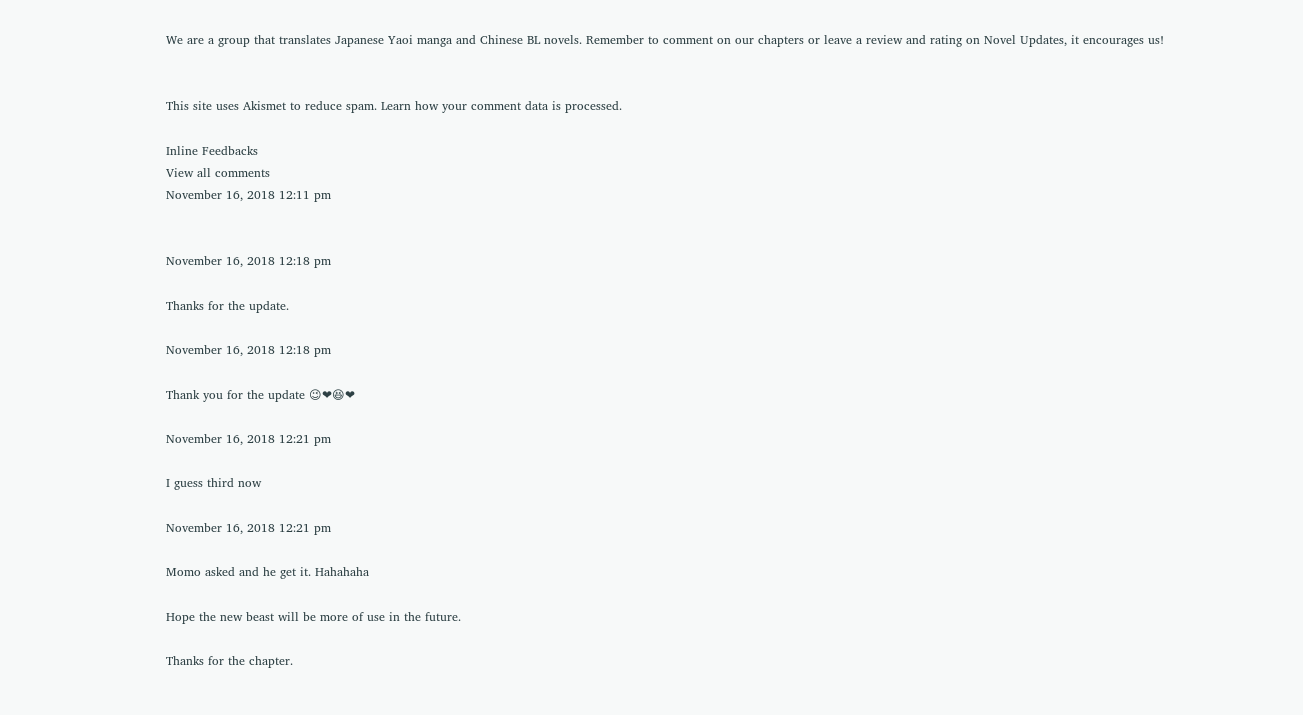We are a group that translates Japanese Yaoi manga and Chinese BL novels. Remember to comment on our chapters or leave a review and rating on Novel Updates, it encourages us!


This site uses Akismet to reduce spam. Learn how your comment data is processed.

Inline Feedbacks
View all comments
November 16, 2018 12:11 pm


November 16, 2018 12:18 pm

Thanks for the update.

November 16, 2018 12:18 pm

Thank you for the update 😉❤😆❤

November 16, 2018 12:21 pm

I guess third now

November 16, 2018 12:21 pm

Momo asked and he get it. Hahahaha

Hope the new beast will be more of use in the future.

Thanks for the chapter.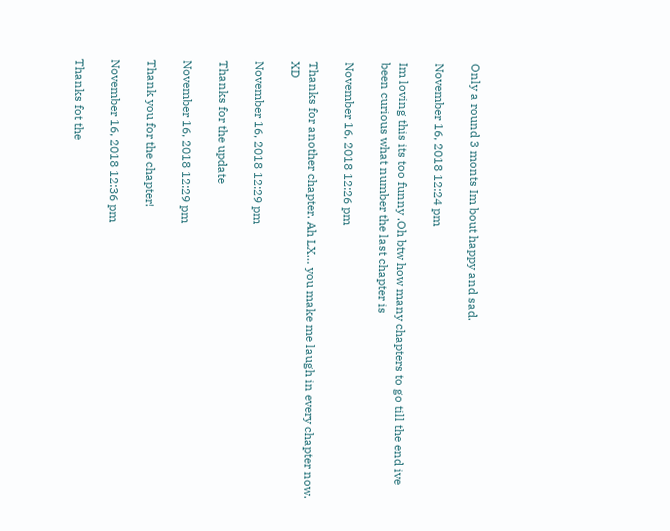Only a round 3 monts Im bout happy and sad.

November 16, 2018 12:24 pm

Im loving this its too funny .Oh btw how many chapters to go till the end ive been curious what number the last chapter is

November 16, 2018 12:26 pm

Thanks for another chapter. Ah LX… you make me laugh in every chapter now. XD

November 16, 2018 12:29 pm

Thanks for the update

November 16, 2018 12:29 pm

Thank you for the chapter!

November 16, 2018 12:36 pm

Thanks fot the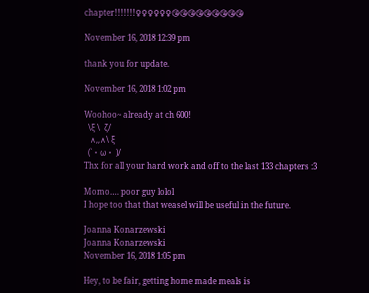chapter!!!!!!!♀♀♀♀♀♀😘😘😘😘😘😘😘😘😘

November 16, 2018 12:39 pm

thank you for update.

November 16, 2018 1:02 pm

Woohoo~ already at ch 600!
  \ξ \  ζ/
   ∧,,∧\ ξ
  (`・ω・ )/
Thx for all your hard work and off to the last 133 chapters :3

Momo…. poor guy lolol
I hope too that that weasel will be useful in the future.

Joanna Konarzewski
Joanna Konarzewski
November 16, 2018 1:05 pm

Hey, to be fair, getting home made meals is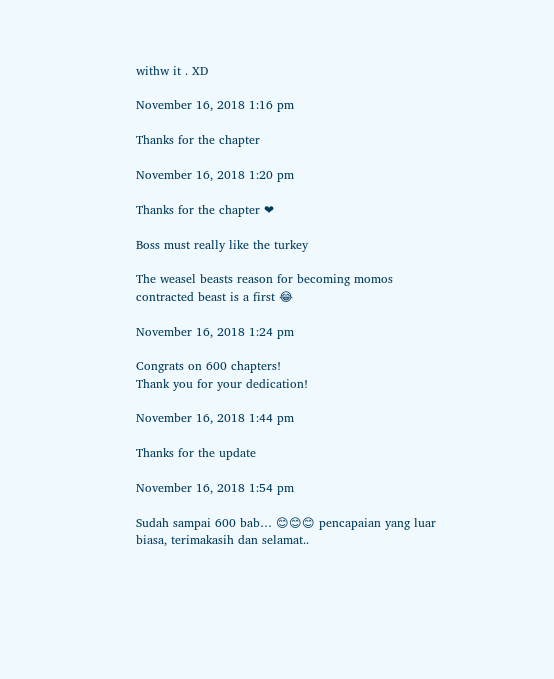withw it . XD

November 16, 2018 1:16 pm

Thanks for the chapter

November 16, 2018 1:20 pm

Thanks for the chapter ❤

Boss must really like the turkey

The weasel beasts reason for becoming momos contracted beast is a first 😂

November 16, 2018 1:24 pm

Congrats on 600 chapters!
Thank you for your dedication!

November 16, 2018 1:44 pm

Thanks for the update

November 16, 2018 1:54 pm

Sudah sampai 600 bab… 😊😊😊 pencapaian yang luar biasa, terimakasih dan selamat..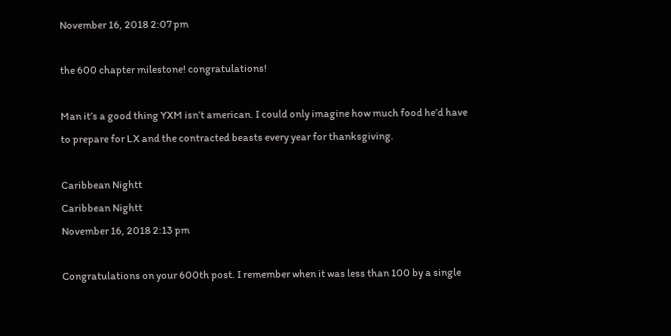November 16, 2018 2:07 pm

the 600 chapter milestone! congratulations!

Man it’s a good thing YXM isn’t american. I could only imagine how much food he’d have to prepare for LX and the contracted beasts every year for thanksgiving.

Caribbean Nightt
Caribbean Nightt
November 16, 2018 2:13 pm

Congratulations on your 600th post. I remember when it was less than 100 by a single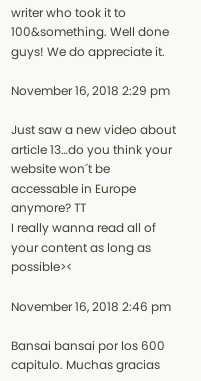writer who took it to 100&something. Well done guys! We do appreciate it.

November 16, 2018 2:29 pm

Just saw a new video about article 13…do you think your website won´t be accessable in Europe anymore? TT
I really wanna read all of your content as long as possible><

November 16, 2018 2:46 pm

Bansai bansai por los 600 capitulo. Muchas gracias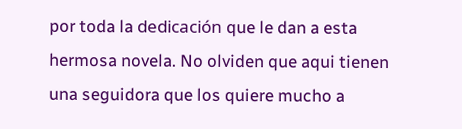por toda la dedicación que le dan a esta hermosa novela. No olviden que aqui tienen una seguidora que los quiere mucho a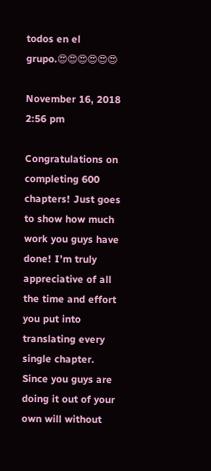todos en el grupo.😍😍😍😍😍😍

November 16, 2018 2:56 pm

Congratulations on completing 600 chapters! Just goes to show how much work you guys have done! I’m truly appreciative of all the time and effort you put into translating every single chapter. Since you guys are doing it out of your own will without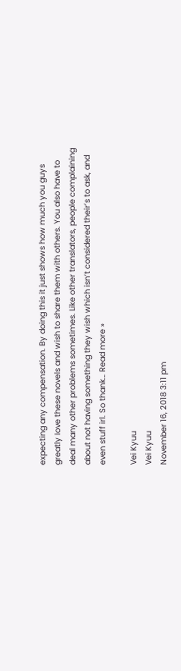expecting any compensation. By doing this it just shows how much you guys greatly Iove these novels and wish to share them with others. You also have to deal many other problems sometimes. Like other translators, people complaining about not having something they wish which isn’t considered their’s to ask, and even stuff irl. So thank… Read more »

Vei Kyuu
Vei Kyuu
November 16, 2018 3:11 pm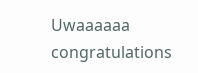Uwaaaaaa congratulations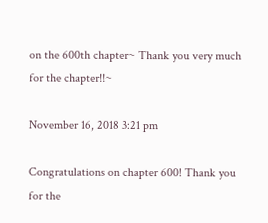on the 600th chapter~ Thank you very much for the chapter!!~

November 16, 2018 3:21 pm

Congratulations on chapter 600! Thank you for the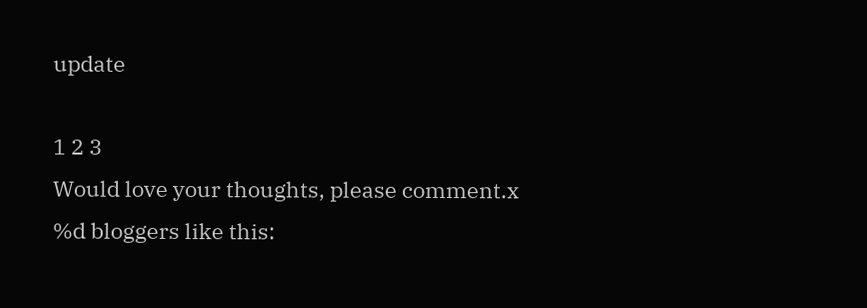update

1 2 3
Would love your thoughts, please comment.x
%d bloggers like this: